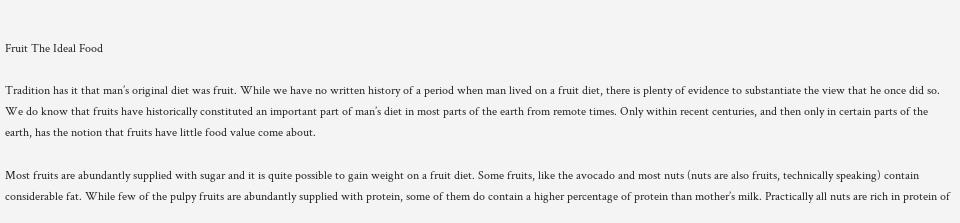Fruit The Ideal Food

Tradition has it that man’s original diet was fruit. While we have no written history of a period when man lived on a fruit diet, there is plenty of evidence to substantiate the view that he once did so. We do know that fruits have historically constituted an important part of man’s diet in most parts of the earth from remote times. Only within recent centuries, and then only in certain parts of the earth, has the notion that fruits have little food value come about.

Most fruits are abundantly supplied with sugar and it is quite possible to gain weight on a fruit diet. Some fruits, like the avocado and most nuts (nuts are also fruits, technically speaking) contain considerable fat. While few of the pulpy fruits are abundantly supplied with protein, some of them do contain a higher percentage of protein than mother’s milk. Practically all nuts are rich in protein of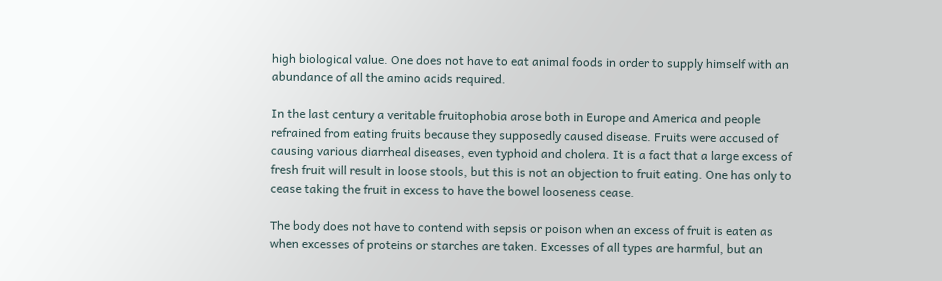high biological value. One does not have to eat animal foods in order to supply himself with an abundance of all the amino acids required.

In the last century a veritable fruitophobia arose both in Europe and America and people refrained from eating fruits because they supposedly caused disease. Fruits were accused of causing various diarrheal diseases, even typhoid and cholera. It is a fact that a large excess of fresh fruit will result in loose stools, but this is not an objection to fruit eating. One has only to cease taking the fruit in excess to have the bowel looseness cease.

The body does not have to contend with sepsis or poison when an excess of fruit is eaten as when excesses of proteins or starches are taken. Excesses of all types are harmful, but an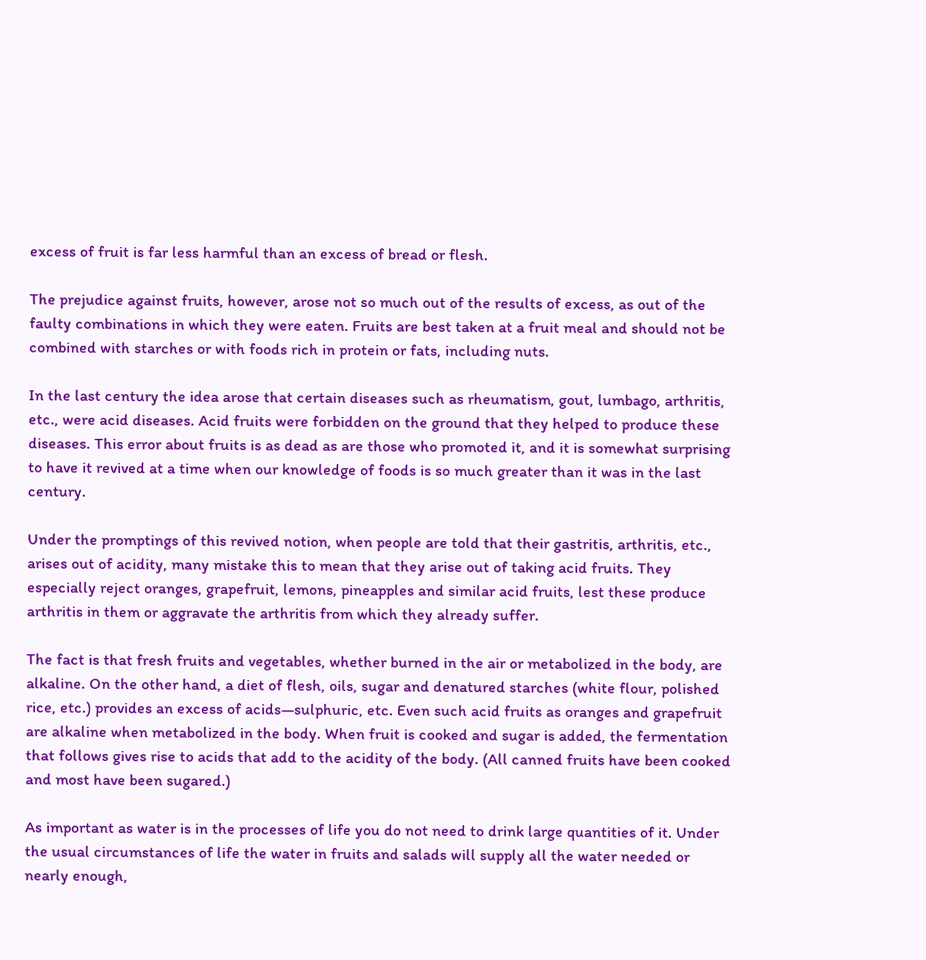excess of fruit is far less harmful than an excess of bread or flesh.

The prejudice against fruits, however, arose not so much out of the results of excess, as out of the faulty combinations in which they were eaten. Fruits are best taken at a fruit meal and should not be combined with starches or with foods rich in protein or fats, including nuts.

In the last century the idea arose that certain diseases such as rheumatism, gout, lumbago, arthritis, etc., were acid diseases. Acid fruits were forbidden on the ground that they helped to produce these diseases. This error about fruits is as dead as are those who promoted it, and it is somewhat surprising to have it revived at a time when our knowledge of foods is so much greater than it was in the last century.

Under the promptings of this revived notion, when people are told that their gastritis, arthritis, etc., arises out of acidity, many mistake this to mean that they arise out of taking acid fruits. They especially reject oranges, grapefruit, lemons, pineapples and similar acid fruits, lest these produce arthritis in them or aggravate the arthritis from which they already suffer.

The fact is that fresh fruits and vegetables, whether burned in the air or metabolized in the body, are alkaline. On the other hand, a diet of flesh, oils, sugar and denatured starches (white flour, polished rice, etc.) provides an excess of acids—sulphuric, etc. Even such acid fruits as oranges and grapefruit are alkaline when metabolized in the body. When fruit is cooked and sugar is added, the fermentation that follows gives rise to acids that add to the acidity of the body. (All canned fruits have been cooked and most have been sugared.)

As important as water is in the processes of life you do not need to drink large quantities of it. Under the usual circumstances of life the water in fruits and salads will supply all the water needed or nearly enough,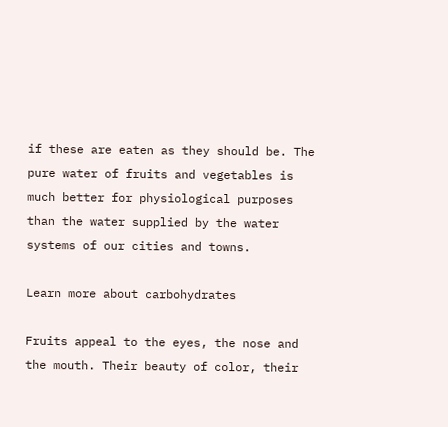if these are eaten as they should be. The pure water of fruits and vegetables is much better for physiological purposes than the water supplied by the water systems of our cities and towns.

Learn more about carbohydrates

Fruits appeal to the eyes, the nose and the mouth. Their beauty of color, their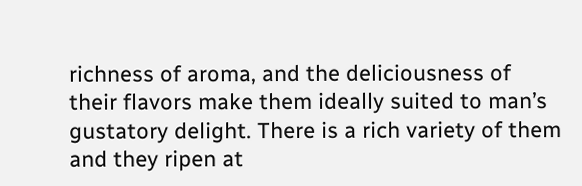richness of aroma, and the deliciousness of their flavors make them ideally suited to man’s gustatory delight. There is a rich variety of them and they ripen at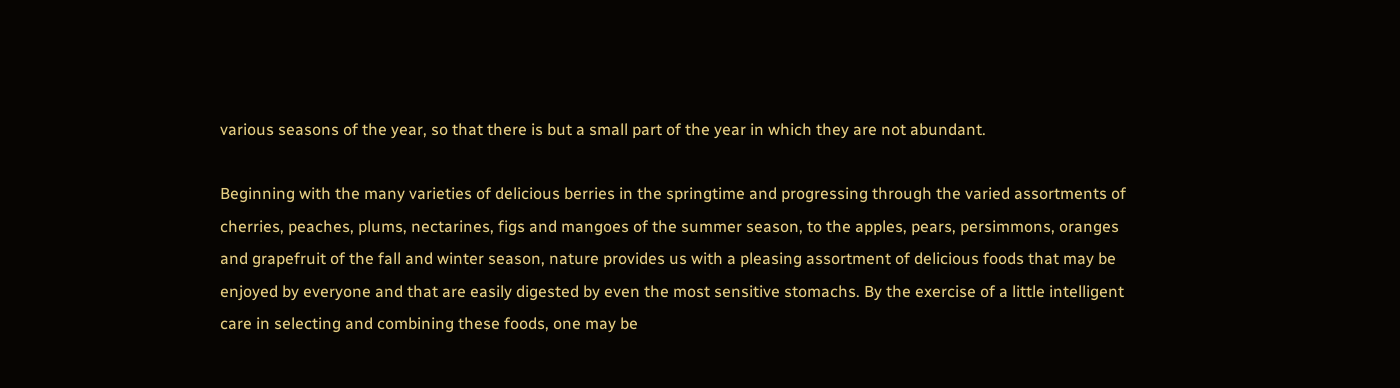various seasons of the year, so that there is but a small part of the year in which they are not abundant.

Beginning with the many varieties of delicious berries in the springtime and progressing through the varied assortments of cherries, peaches, plums, nectarines, figs and mangoes of the summer season, to the apples, pears, persimmons, oranges and grapefruit of the fall and winter season, nature provides us with a pleasing assortment of delicious foods that may be enjoyed by everyone and that are easily digested by even the most sensitive stomachs. By the exercise of a little intelligent care in selecting and combining these foods, one may be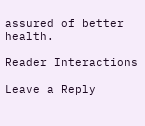assured of better health.

Reader Interactions

Leave a Reply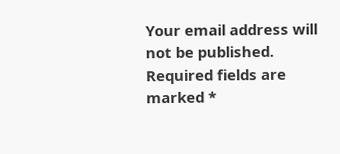Your email address will not be published. Required fields are marked *